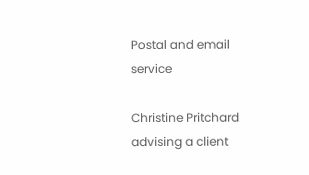Postal and email service

Christine Pritchard advising a client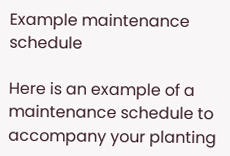Example maintenance schedule

Here is an example of a maintenance schedule to accompany your planting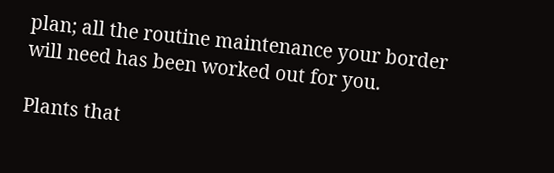plan; all the routine maintenance your border will need has been worked out for you.

Plants that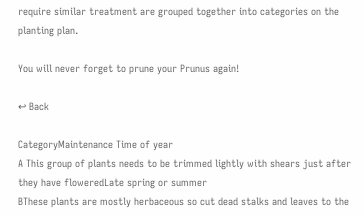require similar treatment are grouped together into categories on the planting plan.

You will never forget to prune your Prunus again!

↩ Back

CategoryMaintenance Time of year
A This group of plants needs to be trimmed lightly with shears just after they have floweredLate spring or summer
BThese plants are mostly herbaceous so cut dead stalks and leaves to the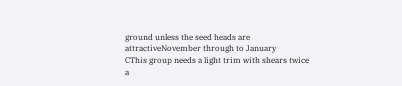ground unless the seed heads are attractiveNovember through to January
CThis group needs a light trim with shears twice a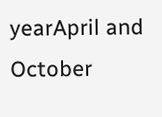yearApril and October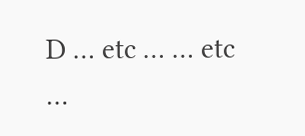D … etc … … etc …